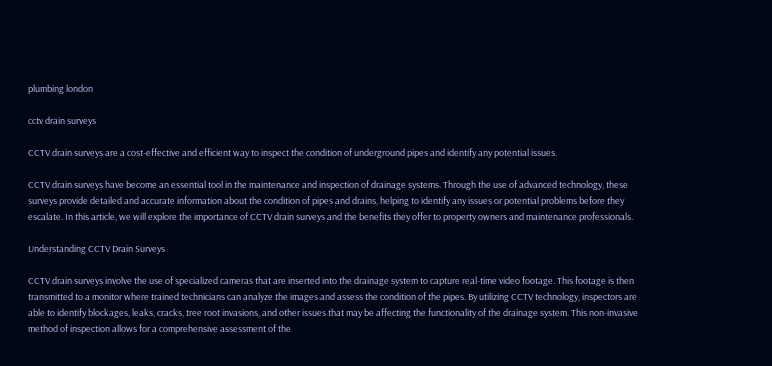plumbing london

cctv drain surveys

CCTV drain surveys are a cost-effective and efficient way to inspect the condition of underground pipes and identify any potential issues.

CCTV drain surveys have become an essential tool in the maintenance and inspection of drainage systems. Through the use of advanced technology, these surveys provide detailed and accurate information about the condition of pipes and drains, helping to identify any issues or potential problems before they escalate. In this article, we will explore the importance of CCTV drain surveys and the benefits they offer to property owners and maintenance professionals.

Understanding CCTV Drain Surveys

CCTV drain surveys involve the use of specialized cameras that are inserted into the drainage system to capture real-time video footage. This footage is then transmitted to a monitor where trained technicians can analyze the images and assess the condition of the pipes. By utilizing CCTV technology, inspectors are able to identify blockages, leaks, cracks, tree root invasions, and other issues that may be affecting the functionality of the drainage system. This non-invasive method of inspection allows for a comprehensive assessment of the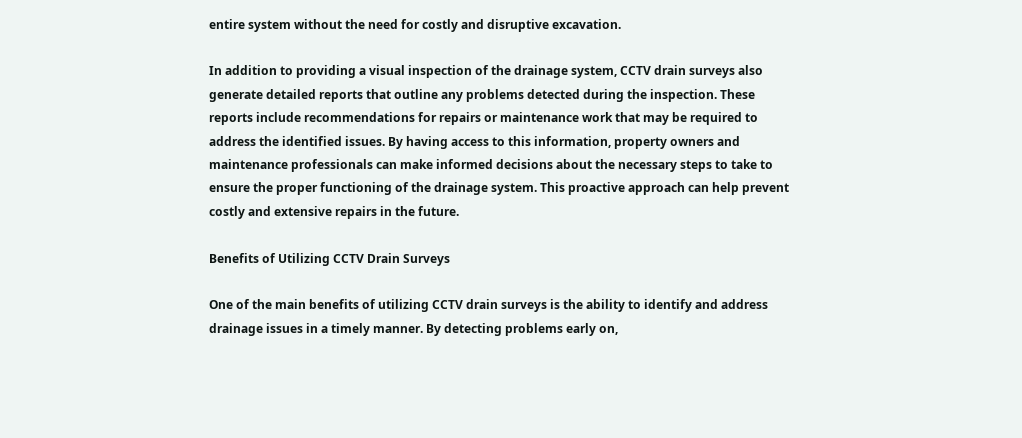entire system without the need for costly and disruptive excavation.

In addition to providing a visual inspection of the drainage system, CCTV drain surveys also generate detailed reports that outline any problems detected during the inspection. These reports include recommendations for repairs or maintenance work that may be required to address the identified issues. By having access to this information, property owners and maintenance professionals can make informed decisions about the necessary steps to take to ensure the proper functioning of the drainage system. This proactive approach can help prevent costly and extensive repairs in the future.

Benefits of Utilizing CCTV Drain Surveys

One of the main benefits of utilizing CCTV drain surveys is the ability to identify and address drainage issues in a timely manner. By detecting problems early on,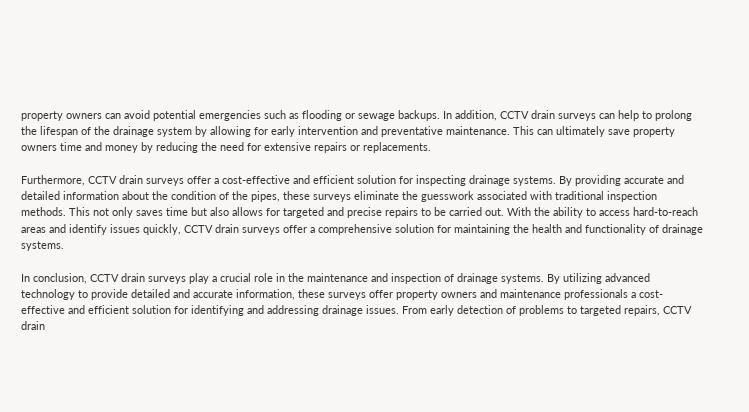property owners can avoid potential emergencies such as flooding or sewage backups. In addition, CCTV drain surveys can help to prolong the lifespan of the drainage system by allowing for early intervention and preventative maintenance. This can ultimately save property owners time and money by reducing the need for extensive repairs or replacements.

Furthermore, CCTV drain surveys offer a cost-effective and efficient solution for inspecting drainage systems. By providing accurate and detailed information about the condition of the pipes, these surveys eliminate the guesswork associated with traditional inspection methods. This not only saves time but also allows for targeted and precise repairs to be carried out. With the ability to access hard-to-reach areas and identify issues quickly, CCTV drain surveys offer a comprehensive solution for maintaining the health and functionality of drainage systems.

In conclusion, CCTV drain surveys play a crucial role in the maintenance and inspection of drainage systems. By utilizing advanced technology to provide detailed and accurate information, these surveys offer property owners and maintenance professionals a cost-effective and efficient solution for identifying and addressing drainage issues. From early detection of problems to targeted repairs, CCTV drain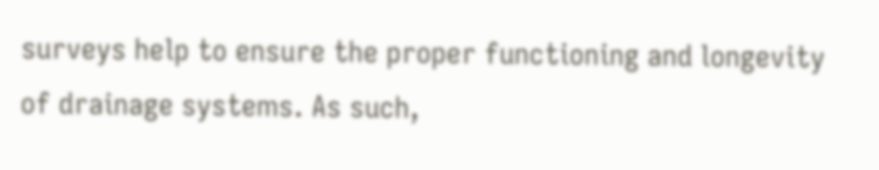surveys help to ensure the proper functioning and longevity of drainage systems. As such,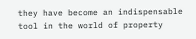they have become an indispensable tool in the world of property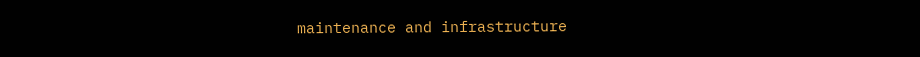maintenance and infrastructure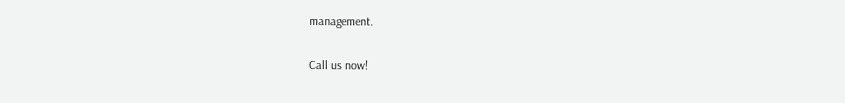management.

Call us now!